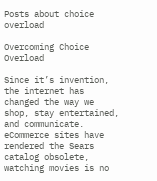Posts about choice overload

Overcoming Choice Overload

Since it’s invention, the internet has changed the way we shop, stay entertained, and communicate. eCommerce sites have rendered the Sears catalog obsolete, watching movies is no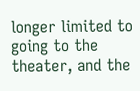longer limited to going to the theater, and the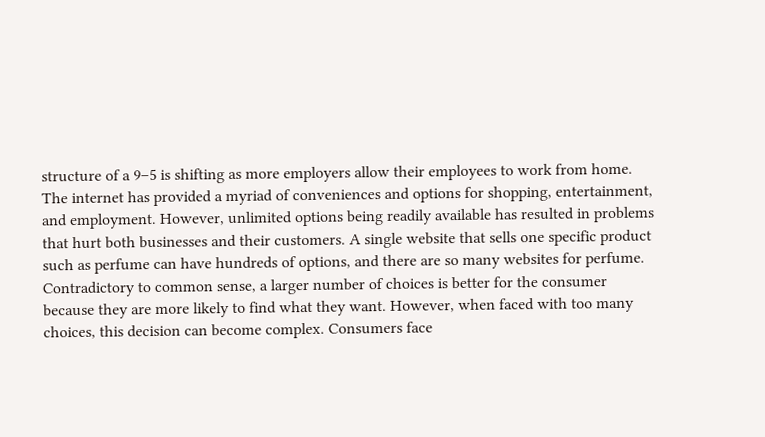structure of a 9–5 is shifting as more employers allow their employees to work from home. The internet has provided a myriad of conveniences and options for shopping, entertainment, and employment. However, unlimited options being readily available has resulted in problems that hurt both businesses and their customers. A single website that sells one specific product such as perfume can have hundreds of options, and there are so many websites for perfume. Contradictory to common sense, a larger number of choices is better for the consumer because they are more likely to find what they want. However, when faced with too many choices, this decision can become complex. Consumers face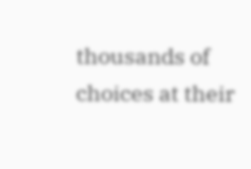thousands of choices at their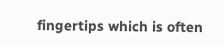fingertips which is often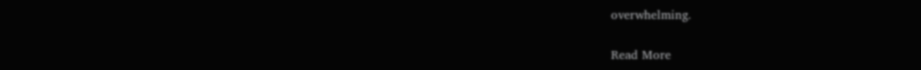overwhelming.

Read More